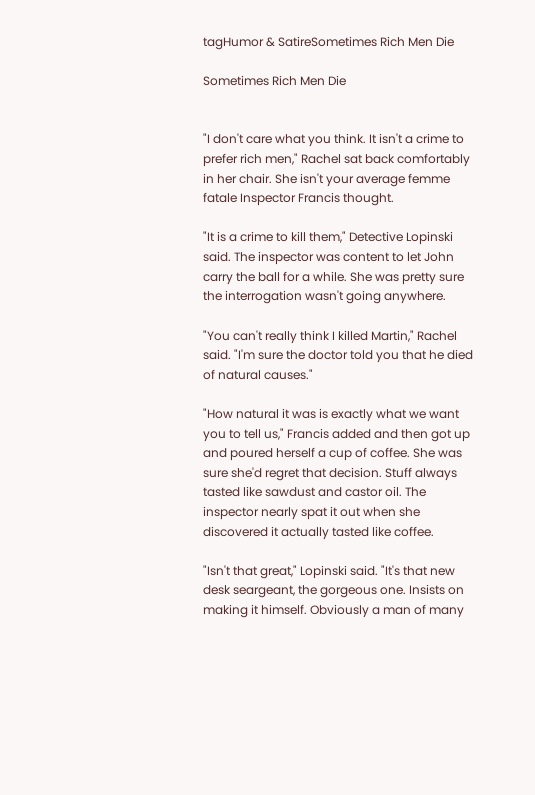tagHumor & SatireSometimes Rich Men Die

Sometimes Rich Men Die


"I don't care what you think. It isn't a crime to prefer rich men," Rachel sat back comfortably in her chair. She isn't your average femme fatale Inspector Francis thought.

"It is a crime to kill them," Detective Lopinski said. The inspector was content to let John carry the ball for a while. She was pretty sure the interrogation wasn't going anywhere.

"You can't really think I killed Martin," Rachel said. "I'm sure the doctor told you that he died of natural causes."

"How natural it was is exactly what we want you to tell us," Francis added and then got up and poured herself a cup of coffee. She was sure she'd regret that decision. Stuff always tasted like sawdust and castor oil. The inspector nearly spat it out when she discovered it actually tasted like coffee.

"Isn't that great," Lopinski said. "It's that new desk seargeant, the gorgeous one. Insists on making it himself. Obviously a man of many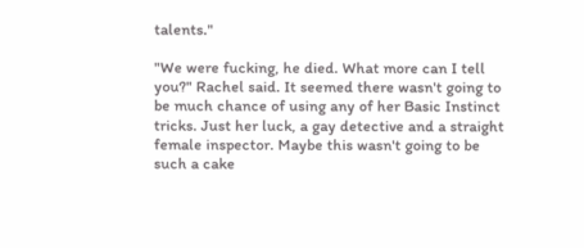talents."

"We were fucking, he died. What more can I tell you?" Rachel said. It seemed there wasn't going to be much chance of using any of her Basic Instinct tricks. Just her luck, a gay detective and a straight female inspector. Maybe this wasn't going to be such a cake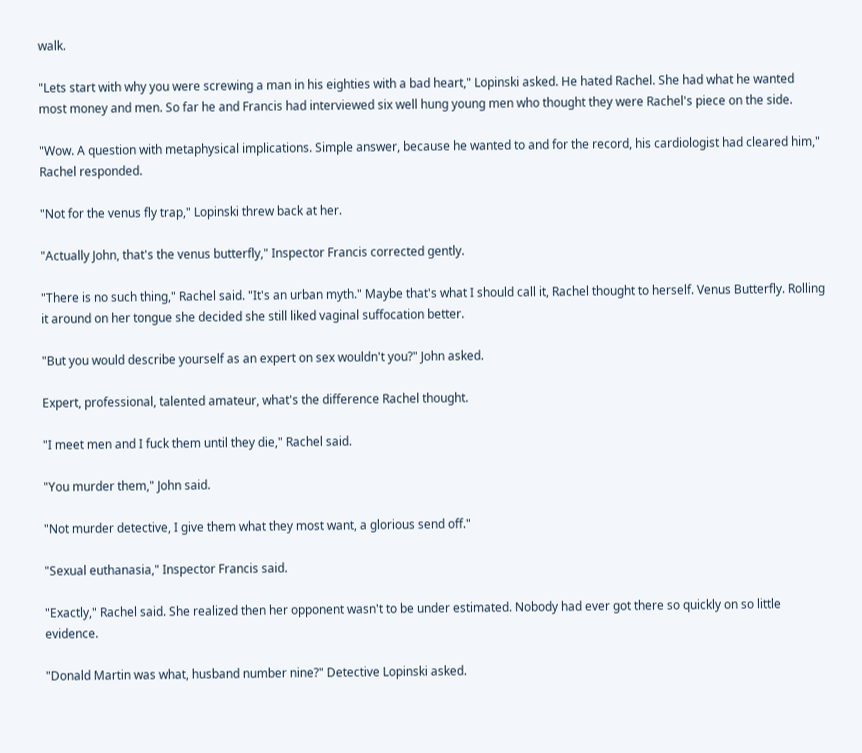walk.

"Lets start with why you were screwing a man in his eighties with a bad heart," Lopinski asked. He hated Rachel. She had what he wanted most money and men. So far he and Francis had interviewed six well hung young men who thought they were Rachel's piece on the side.

"Wow. A question with metaphysical implications. Simple answer, because he wanted to and for the record, his cardiologist had cleared him," Rachel responded.

"Not for the venus fly trap," Lopinski threw back at her.

"Actually John, that's the venus butterfly," Inspector Francis corrected gently.

"There is no such thing," Rachel said. "It's an urban myth." Maybe that's what I should call it, Rachel thought to herself. Venus Butterfly. Rolling it around on her tongue she decided she still liked vaginal suffocation better.

"But you would describe yourself as an expert on sex wouldn't you?" John asked.

Expert, professional, talented amateur, what's the difference Rachel thought.

"I meet men and I fuck them until they die," Rachel said.

"You murder them," John said.

"Not murder detective, I give them what they most want, a glorious send off."

"Sexual euthanasia," Inspector Francis said.

"Exactly," Rachel said. She realized then her opponent wasn't to be under estimated. Nobody had ever got there so quickly on so little evidence.

"Donald Martin was what, husband number nine?" Detective Lopinski asked.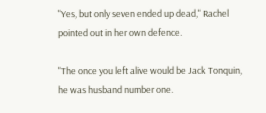"Yes, but only seven ended up dead," Rachel pointed out in her own defence.

"The once you left alive would be Jack Tonquin, he was husband number one.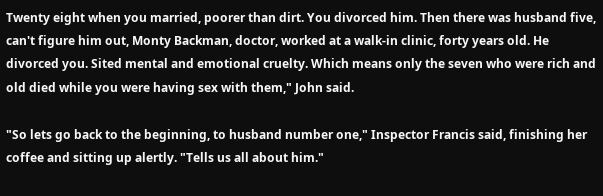Twenty eight when you married, poorer than dirt. You divorced him. Then there was husband five, can't figure him out, Monty Backman, doctor, worked at a walk-in clinic, forty years old. He divorced you. Sited mental and emotional cruelty. Which means only the seven who were rich and old died while you were having sex with them," John said.

"So lets go back to the beginning, to husband number one," Inspector Francis said, finishing her coffee and sitting up alertly. "Tells us all about him."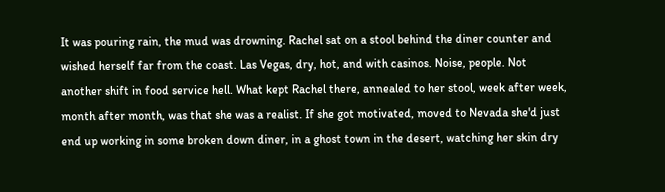It was pouring rain, the mud was drowning. Rachel sat on a stool behind the diner counter and wished herself far from the coast. Las Vegas, dry, hot, and with casinos. Noise, people. Not another shift in food service hell. What kept Rachel there, annealed to her stool, week after week, month after month, was that she was a realist. If she got motivated, moved to Nevada she'd just end up working in some broken down diner, in a ghost town in the desert, watching her skin dry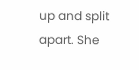up and split apart. She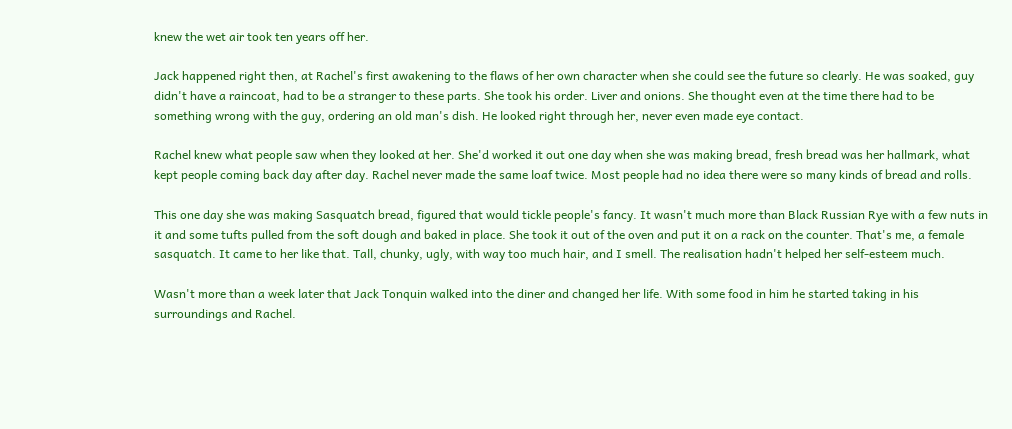knew the wet air took ten years off her.

Jack happened right then, at Rachel's first awakening to the flaws of her own character when she could see the future so clearly. He was soaked, guy didn't have a raincoat, had to be a stranger to these parts. She took his order. Liver and onions. She thought even at the time there had to be something wrong with the guy, ordering an old man's dish. He looked right through her, never even made eye contact.

Rachel knew what people saw when they looked at her. She'd worked it out one day when she was making bread, fresh bread was her hallmark, what kept people coming back day after day. Rachel never made the same loaf twice. Most people had no idea there were so many kinds of bread and rolls.

This one day she was making Sasquatch bread, figured that would tickle people's fancy. It wasn't much more than Black Russian Rye with a few nuts in it and some tufts pulled from the soft dough and baked in place. She took it out of the oven and put it on a rack on the counter. That's me, a female sasquatch. It came to her like that. Tall, chunky, ugly, with way too much hair, and I smell. The realisation hadn't helped her self-esteem much.

Wasn't more than a week later that Jack Tonquin walked into the diner and changed her life. With some food in him he started taking in his surroundings and Rachel.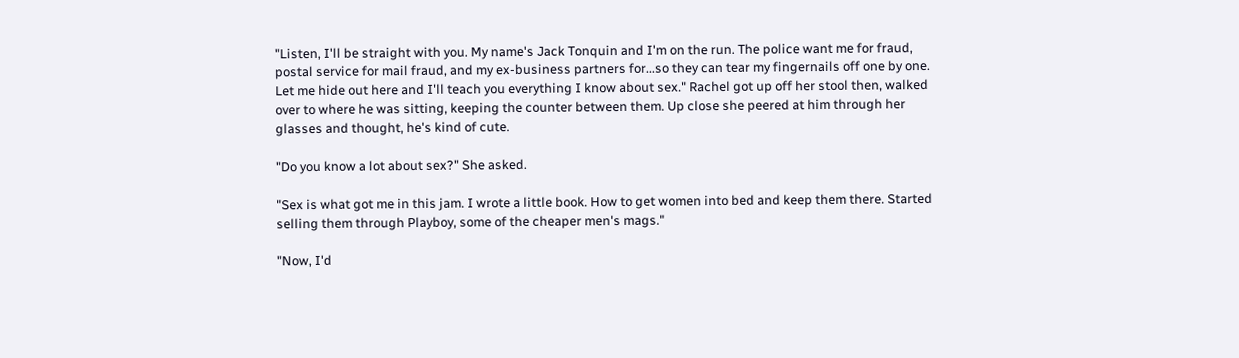"Listen, I'll be straight with you. My name's Jack Tonquin and I'm on the run. The police want me for fraud, postal service for mail fraud, and my ex-business partners for...so they can tear my fingernails off one by one. Let me hide out here and I'll teach you everything I know about sex." Rachel got up off her stool then, walked over to where he was sitting, keeping the counter between them. Up close she peered at him through her glasses and thought, he's kind of cute.

"Do you know a lot about sex?" She asked.

"Sex is what got me in this jam. I wrote a little book. How to get women into bed and keep them there. Started selling them through Playboy, some of the cheaper men's mags."

"Now, I'd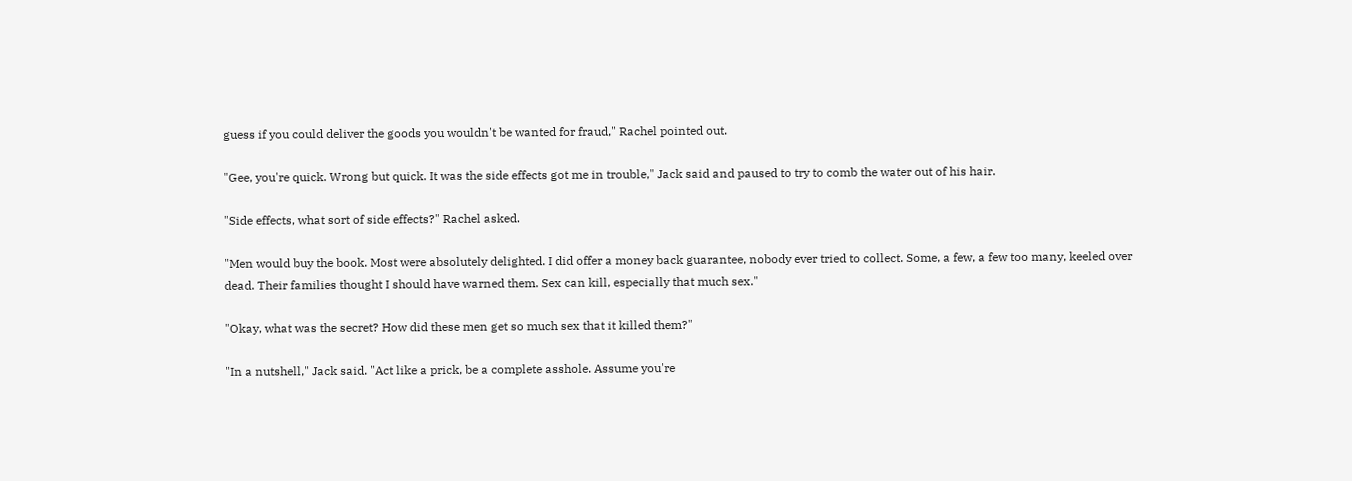guess if you could deliver the goods you wouldn't be wanted for fraud," Rachel pointed out.

"Gee, you're quick. Wrong but quick. It was the side effects got me in trouble," Jack said and paused to try to comb the water out of his hair.

"Side effects, what sort of side effects?" Rachel asked.

"Men would buy the book. Most were absolutely delighted. I did offer a money back guarantee, nobody ever tried to collect. Some, a few, a few too many, keeled over dead. Their families thought I should have warned them. Sex can kill, especially that much sex."

"Okay, what was the secret? How did these men get so much sex that it killed them?"

"In a nutshell," Jack said. "Act like a prick, be a complete asshole. Assume you're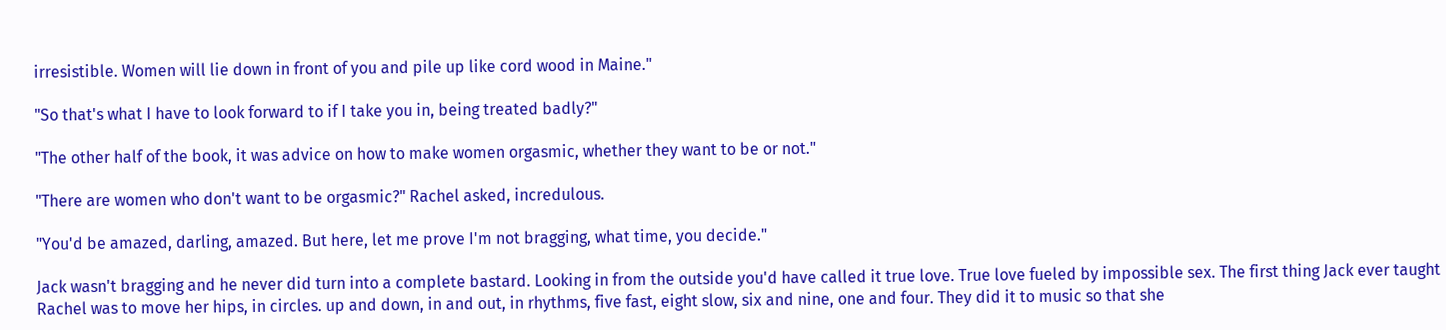irresistible. Women will lie down in front of you and pile up like cord wood in Maine."

"So that's what I have to look forward to if I take you in, being treated badly?"

"The other half of the book, it was advice on how to make women orgasmic, whether they want to be or not."

"There are women who don't want to be orgasmic?" Rachel asked, incredulous.

"You'd be amazed, darling, amazed. But here, let me prove I'm not bragging, what time, you decide."

Jack wasn't bragging and he never did turn into a complete bastard. Looking in from the outside you'd have called it true love. True love fueled by impossible sex. The first thing Jack ever taught Rachel was to move her hips, in circles. up and down, in and out, in rhythms, five fast, eight slow, six and nine, one and four. They did it to music so that she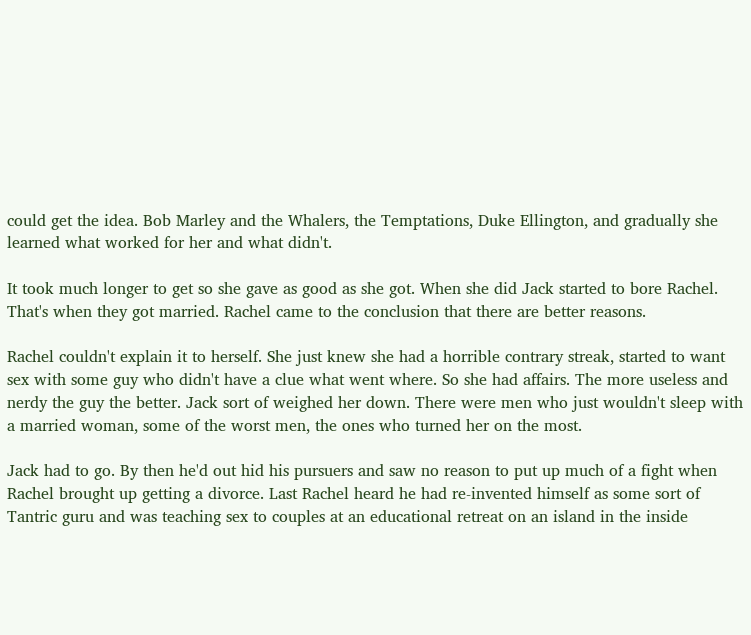could get the idea. Bob Marley and the Whalers, the Temptations, Duke Ellington, and gradually she learned what worked for her and what didn't.

It took much longer to get so she gave as good as she got. When she did Jack started to bore Rachel. That's when they got married. Rachel came to the conclusion that there are better reasons.

Rachel couldn't explain it to herself. She just knew she had a horrible contrary streak, started to want sex with some guy who didn't have a clue what went where. So she had affairs. The more useless and nerdy the guy the better. Jack sort of weighed her down. There were men who just wouldn't sleep with a married woman, some of the worst men, the ones who turned her on the most.

Jack had to go. By then he'd out hid his pursuers and saw no reason to put up much of a fight when Rachel brought up getting a divorce. Last Rachel heard he had re-invented himself as some sort of Tantric guru and was teaching sex to couples at an educational retreat on an island in the inside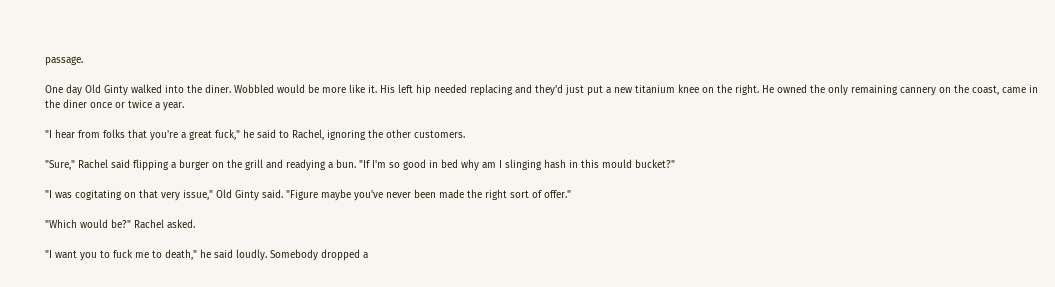passage.

One day Old Ginty walked into the diner. Wobbled would be more like it. His left hip needed replacing and they'd just put a new titanium knee on the right. He owned the only remaining cannery on the coast, came in the diner once or twice a year.

"I hear from folks that you're a great fuck," he said to Rachel, ignoring the other customers.

"Sure," Rachel said flipping a burger on the grill and readying a bun. "If I'm so good in bed why am I slinging hash in this mould bucket?"

"I was cogitating on that very issue," Old Ginty said. "Figure maybe you've never been made the right sort of offer."

"Which would be?" Rachel asked.

"I want you to fuck me to death," he said loudly. Somebody dropped a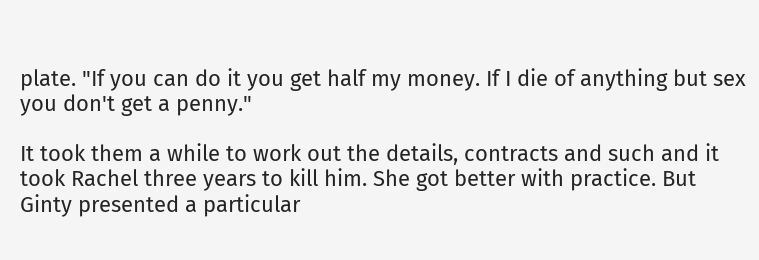plate. "If you can do it you get half my money. If I die of anything but sex you don't get a penny."

It took them a while to work out the details, contracts and such and it took Rachel three years to kill him. She got better with practice. But Ginty presented a particular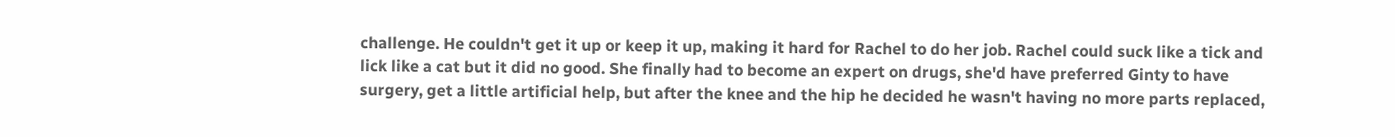challenge. He couldn't get it up or keep it up, making it hard for Rachel to do her job. Rachel could suck like a tick and lick like a cat but it did no good. She finally had to become an expert on drugs, she'd have preferred Ginty to have surgery, get a little artificial help, but after the knee and the hip he decided he wasn't having no more parts replaced,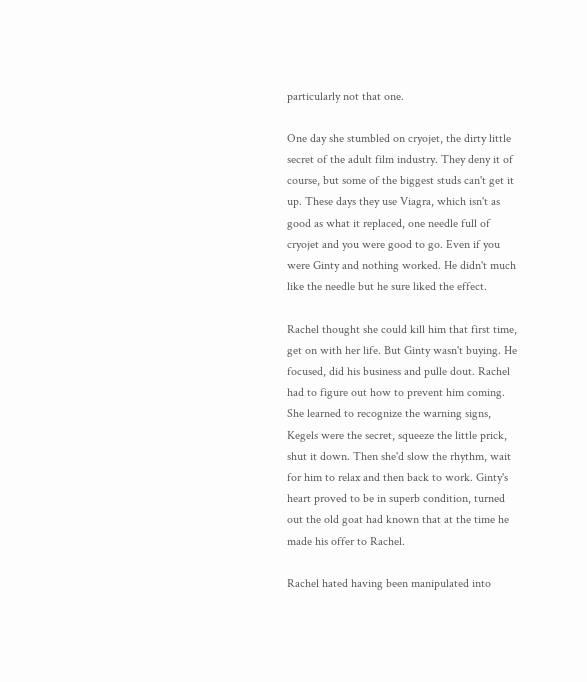particularly not that one.

One day she stumbled on cryojet, the dirty little secret of the adult film industry. They deny it of course, but some of the biggest studs can't get it up. These days they use Viagra, which isn't as good as what it replaced, one needle full of cryojet and you were good to go. Even if you were Ginty and nothing worked. He didn't much like the needle but he sure liked the effect.

Rachel thought she could kill him that first time, get on with her life. But Ginty wasn't buying. He focused, did his business and pulle dout. Rachel had to figure out how to prevent him coming. She learned to recognize the warning signs, Kegels were the secret, squeeze the little prick, shut it down. Then she'd slow the rhythm, wait for him to relax and then back to work. Ginty's heart proved to be in superb condition, turned out the old goat had known that at the time he made his offer to Rachel.

Rachel hated having been manipulated into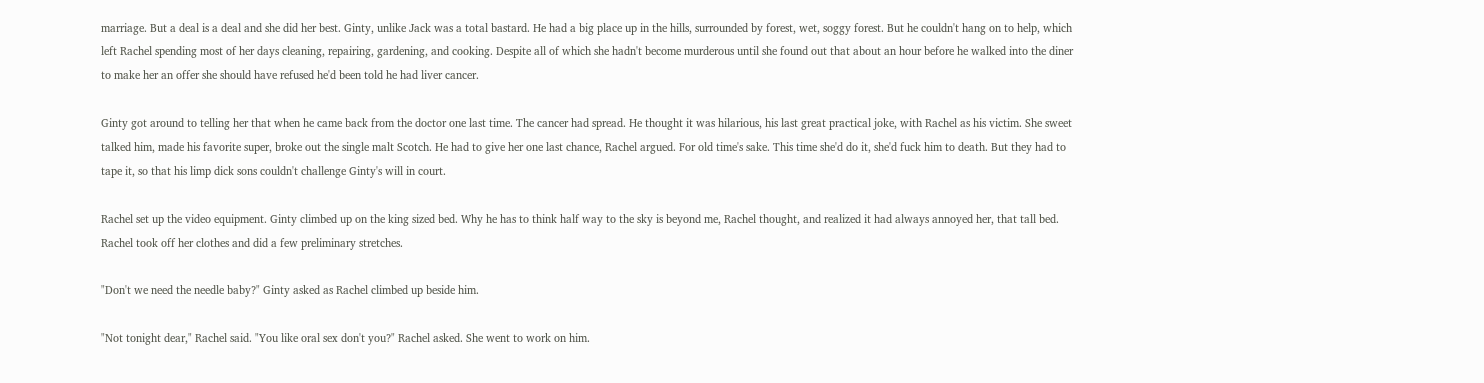marriage. But a deal is a deal and she did her best. Ginty, unlike Jack was a total bastard. He had a big place up in the hills, surrounded by forest, wet, soggy forest. But he couldn't hang on to help, which left Rachel spending most of her days cleaning, repairing, gardening, and cooking. Despite all of which she hadn't become murderous until she found out that about an hour before he walked into the diner to make her an offer she should have refused he'd been told he had liver cancer.

Ginty got around to telling her that when he came back from the doctor one last time. The cancer had spread. He thought it was hilarious, his last great practical joke, with Rachel as his victim. She sweet talked him, made his favorite super, broke out the single malt Scotch. He had to give her one last chance, Rachel argued. For old time's sake. This time she'd do it, she'd fuck him to death. But they had to tape it, so that his limp dick sons couldn't challenge Ginty's will in court.

Rachel set up the video equipment. Ginty climbed up on the king sized bed. Why he has to think half way to the sky is beyond me, Rachel thought, and realized it had always annoyed her, that tall bed. Rachel took off her clothes and did a few preliminary stretches.

"Don't we need the needle baby?" Ginty asked as Rachel climbed up beside him.

"Not tonight dear," Rachel said. "You like oral sex don't you?" Rachel asked. She went to work on him.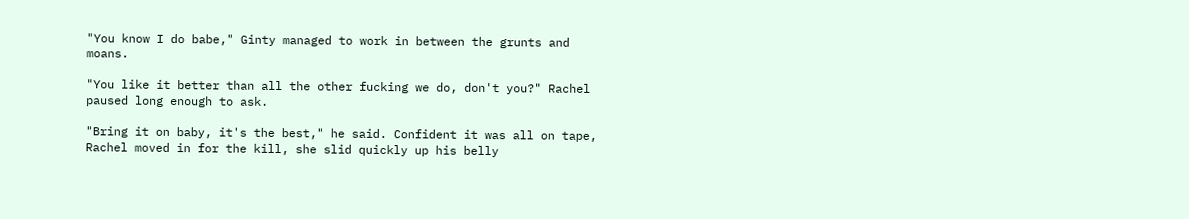"You know I do babe," Ginty managed to work in between the grunts and moans.

"You like it better than all the other fucking we do, don't you?" Rachel paused long enough to ask.

"Bring it on baby, it's the best," he said. Confident it was all on tape, Rachel moved in for the kill, she slid quickly up his belly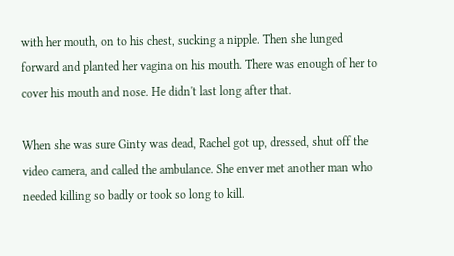with her mouth, on to his chest, sucking a nipple. Then she lunged forward and planted her vagina on his mouth. There was enough of her to cover his mouth and nose. He didn't last long after that.

When she was sure Ginty was dead, Rachel got up, dressed, shut off the video camera, and called the ambulance. She enver met another man who needed killing so badly or took so long to kill.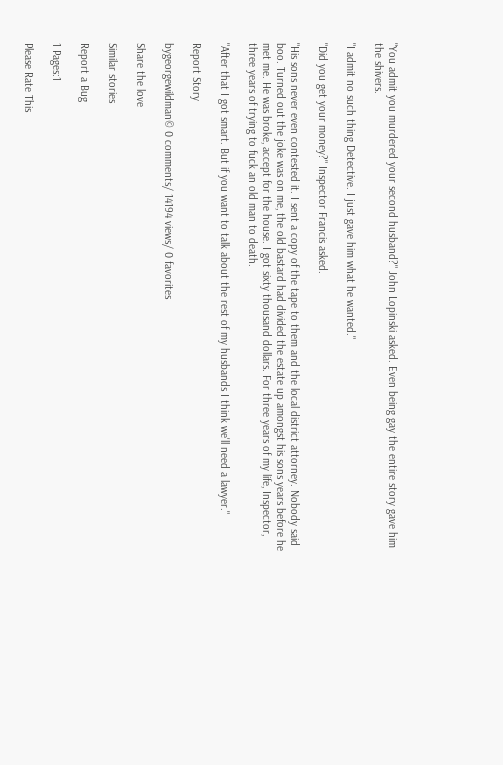"You admit you murdered your second husband?" John Lopinski asked. Even being gay the entire story gave him the shivers.

"I admit no such thing Detective. I just gave him what he wanted."

"Did you get your money?" Inspector Francis asked.

"His sons never even contested it. I sent a copy of the tape to them and the local district attorney. Nobody said boo. Turned out the joke was on me, the old bastard had divided the estate up amongst his sons years before he met me. He was broke, accept for the house. I got sixty thousand dollars. For three years of my life, Inspector, three years of trying to fuck an old man to death.

"After that I got smart. But if you want to talk about the rest of my husbands I think we'll need a lawyer."

Report Story

bygeorgewildman© 0 comments/ 14194 views/ 0 favorites

Share the love

Similar stories

Report a Bug

1 Pages:1

Please Rate This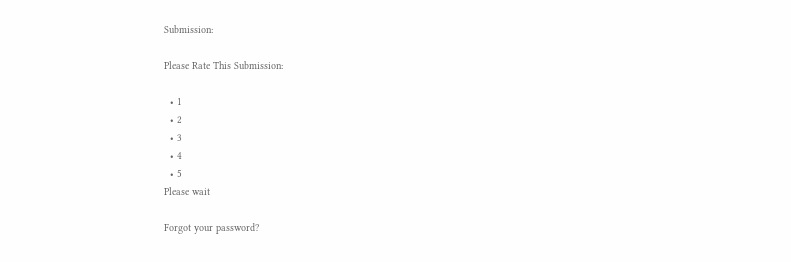Submission:

Please Rate This Submission:

  • 1
  • 2
  • 3
  • 4
  • 5
Please wait

Forgot your password?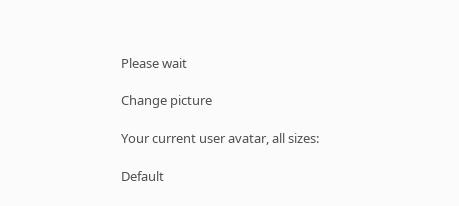Please wait

Change picture

Your current user avatar, all sizes:

Default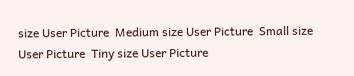size User Picture  Medium size User Picture  Small size User Picture  Tiny size User Picture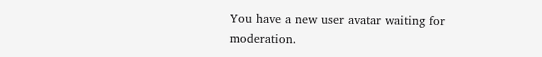You have a new user avatar waiting for moderation.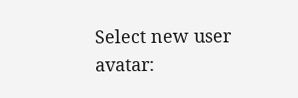Select new user avatar: